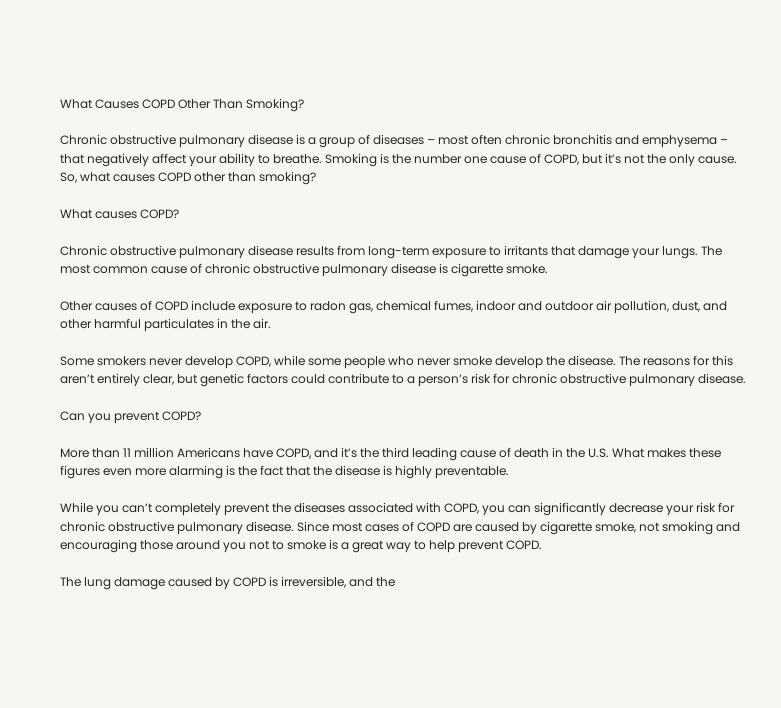What Causes COPD Other Than Smoking?

Chronic obstructive pulmonary disease is a group of diseases – most often chronic bronchitis and emphysema – that negatively affect your ability to breathe. Smoking is the number one cause of COPD, but it’s not the only cause. So, what causes COPD other than smoking?

What causes COPD?

Chronic obstructive pulmonary disease results from long-term exposure to irritants that damage your lungs. The most common cause of chronic obstructive pulmonary disease is cigarette smoke.

Other causes of COPD include exposure to radon gas, chemical fumes, indoor and outdoor air pollution, dust, and other harmful particulates in the air.

Some smokers never develop COPD, while some people who never smoke develop the disease. The reasons for this aren’t entirely clear, but genetic factors could contribute to a person’s risk for chronic obstructive pulmonary disease.

Can you prevent COPD?

More than 11 million Americans have COPD, and it’s the third leading cause of death in the U.S. What makes these figures even more alarming is the fact that the disease is highly preventable.

While you can’t completely prevent the diseases associated with COPD, you can significantly decrease your risk for chronic obstructive pulmonary disease. Since most cases of COPD are caused by cigarette smoke, not smoking and encouraging those around you not to smoke is a great way to help prevent COPD.

The lung damage caused by COPD is irreversible, and the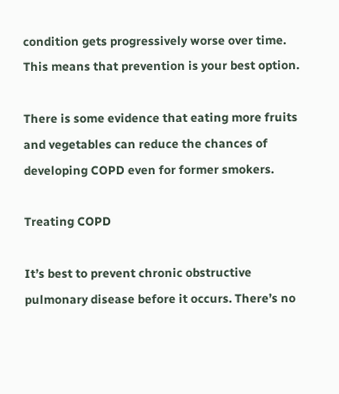condition gets progressively worse over time. This means that prevention is your best option.

There is some evidence that eating more fruits and vegetables can reduce the chances of developing COPD even for former smokers.

Treating COPD

It’s best to prevent chronic obstructive pulmonary disease before it occurs. There’s no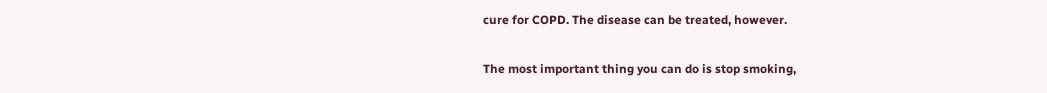cure for COPD. The disease can be treated, however.

The most important thing you can do is stop smoking,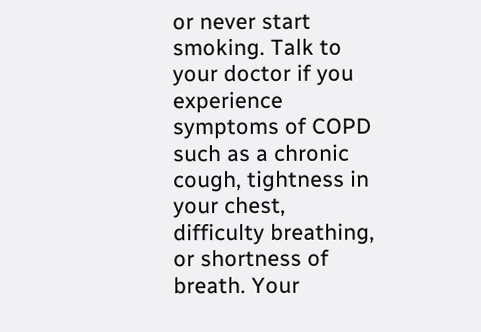or never start smoking. Talk to your doctor if you experience symptoms of COPD such as a chronic cough, tightness in your chest, difficulty breathing, or shortness of breath. Your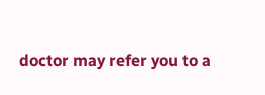doctor may refer you to a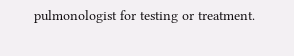pulmonologist for testing or treatment.